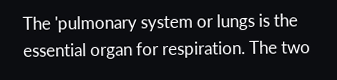The 'pulmonary system or lungs is the essential organ for respiration. The two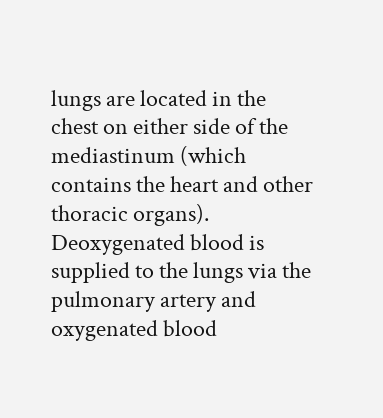lungs are located in the chest on either side of the mediastinum (which contains the heart and other thoracic organs). Deoxygenated blood is supplied to the lungs via the pulmonary artery and oxygenated blood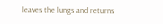leaves the lungs and returns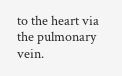to the heart via the pulmonary vein.